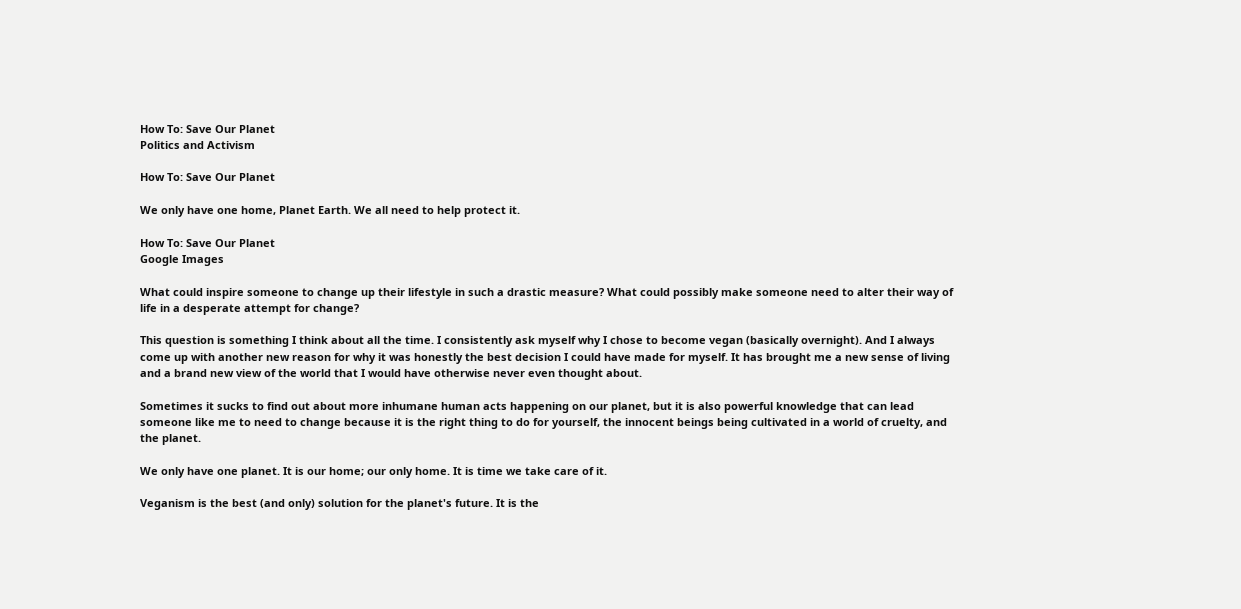How To: Save Our Planet
Politics and Activism

How To: Save Our Planet

We only have one home, Planet Earth. We all need to help protect it.

How To: Save Our Planet
Google Images

What could inspire someone to change up their lifestyle in such a drastic measure? What could possibly make someone need to alter their way of life in a desperate attempt for change?

This question is something I think about all the time. I consistently ask myself why I chose to become vegan (basically overnight). And I always come up with another new reason for why it was honestly the best decision I could have made for myself. It has brought me a new sense of living and a brand new view of the world that I would have otherwise never even thought about.

Sometimes it sucks to find out about more inhumane human acts happening on our planet, but it is also powerful knowledge that can lead someone like me to need to change because it is the right thing to do for yourself, the innocent beings being cultivated in a world of cruelty, and the planet.

We only have one planet. It is our home; our only home. It is time we take care of it.

Veganism is the best (and only) solution for the planet's future. It is the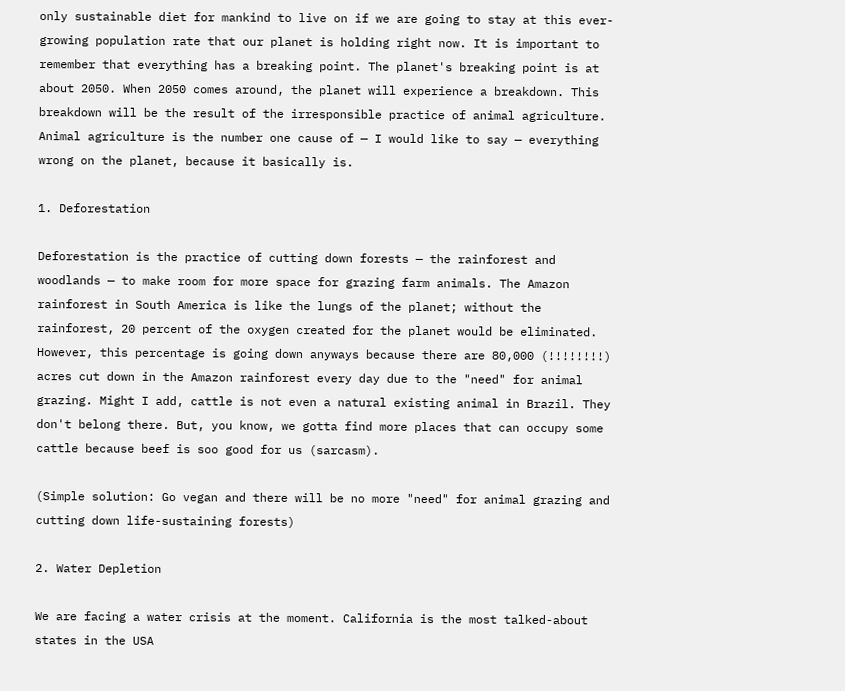only sustainable diet for mankind to live on if we are going to stay at this ever-growing population rate that our planet is holding right now. It is important to remember that everything has a breaking point. The planet's breaking point is at about 2050. When 2050 comes around, the planet will experience a breakdown. This breakdown will be the result of the irresponsible practice of animal agriculture. Animal agriculture is the number one cause of — I would like to say — everything wrong on the planet, because it basically is.

1. Deforestation

Deforestation is the practice of cutting down forests — the rainforest and woodlands — to make room for more space for grazing farm animals. The Amazon rainforest in South America is like the lungs of the planet; without the rainforest, 20 percent of the oxygen created for the planet would be eliminated. However, this percentage is going down anyways because there are 80,000 (!!!!!!!!) acres cut down in the Amazon rainforest every day due to the "need" for animal grazing. Might I add, cattle is not even a natural existing animal in Brazil. They don't belong there. But, you know, we gotta find more places that can occupy some cattle because beef is soo good for us (sarcasm).

(Simple solution: Go vegan and there will be no more "need" for animal grazing and cutting down life-sustaining forests)

2. Water Depletion

We are facing a water crisis at the moment. California is the most talked-about states in the USA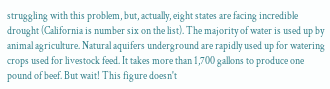struggling with this problem, but, actually, eight states are facing incredible drought (California is number six on the list). The majority of water is used up by animal agriculture. Natural aquifers underground are rapidly used up for watering crops used for livestock feed. It takes more than 1,700 gallons to produce one pound of beef. But wait! This figure doesn't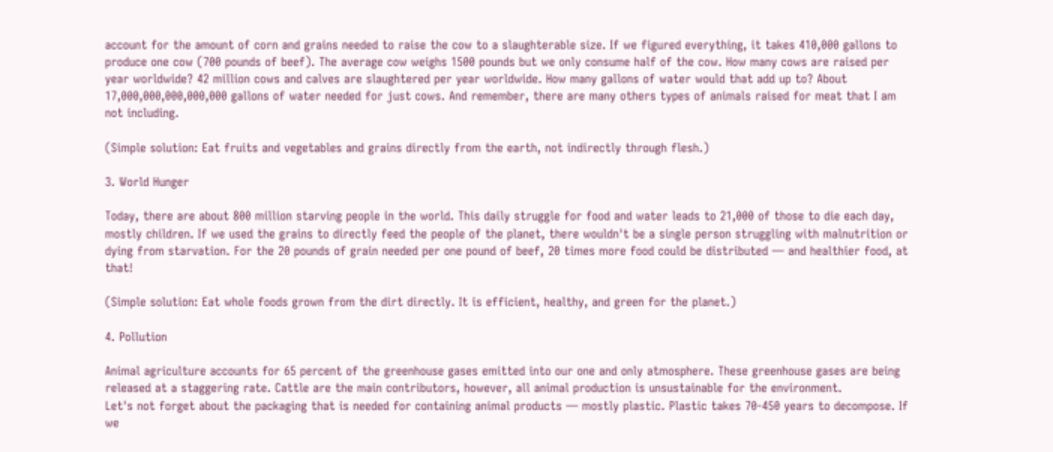account for the amount of corn and grains needed to raise the cow to a slaughterable size. If we figured everything, it takes 410,000 gallons to produce one cow (700 pounds of beef). The average cow weighs 1500 pounds but we only consume half of the cow. How many cows are raised per year worldwide? 42 million cows and calves are slaughtered per year worldwide. How many gallons of water would that add up to? About 17,000,000,000,000,000 gallons of water needed for just cows. And remember, there are many others types of animals raised for meat that I am not including.

(Simple solution: Eat fruits and vegetables and grains directly from the earth, not indirectly through flesh.)

3. World Hunger

Today, there are about 800 million starving people in the world. This daily struggle for food and water leads to 21,000 of those to die each day, mostly children. If we used the grains to directly feed the people of the planet, there wouldn't be a single person struggling with malnutrition or dying from starvation. For the 20 pounds of grain needed per one pound of beef, 20 times more food could be distributed — and healthier food, at that!

(Simple solution: Eat whole foods grown from the dirt directly. It is efficient, healthy, and green for the planet.)

4. Pollution

Animal agriculture accounts for 65 percent of the greenhouse gases emitted into our one and only atmosphere. These greenhouse gases are being released at a staggering rate. Cattle are the main contributors, however, all animal production is unsustainable for the environment.
Let's not forget about the packaging that is needed for containing animal products — mostly plastic. Plastic takes 70-450 years to decompose. If we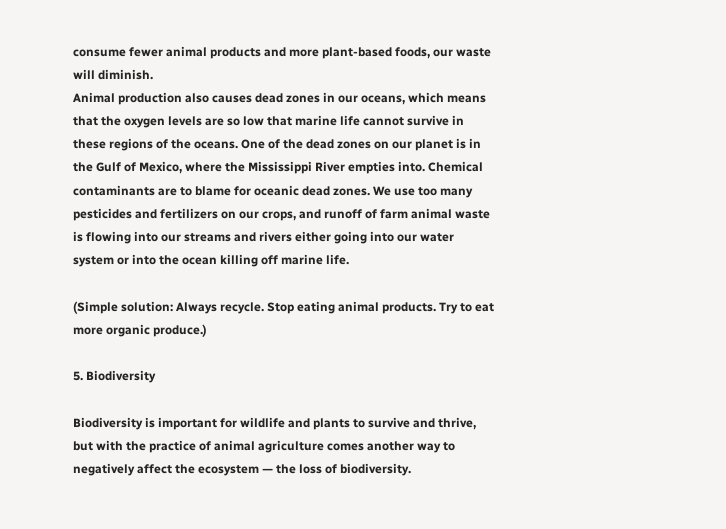consume fewer animal products and more plant-based foods, our waste will diminish.
Animal production also causes dead zones in our oceans, which means that the oxygen levels are so low that marine life cannot survive in these regions of the oceans. One of the dead zones on our planet is in the Gulf of Mexico, where the Mississippi River empties into. Chemical contaminants are to blame for oceanic dead zones. We use too many pesticides and fertilizers on our crops, and runoff of farm animal waste is flowing into our streams and rivers either going into our water system or into the ocean killing off marine life.

(Simple solution: Always recycle. Stop eating animal products. Try to eat more organic produce.)

5. Biodiversity

Biodiversity is important for wildlife and plants to survive and thrive, but with the practice of animal agriculture comes another way to negatively affect the ecosystem — the loss of biodiversity.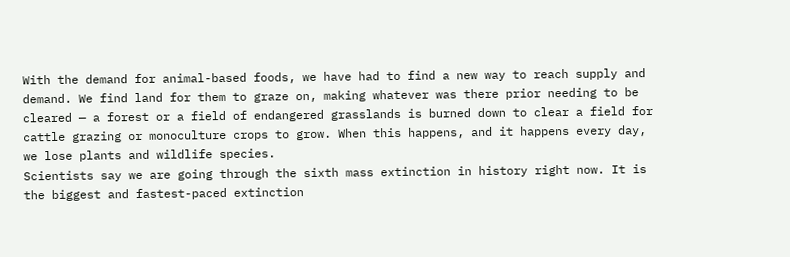With the demand for animal-based foods, we have had to find a new way to reach supply and demand. We find land for them to graze on, making whatever was there prior needing to be cleared — a forest or a field of endangered grasslands is burned down to clear a field for cattle grazing or monoculture crops to grow. When this happens, and it happens every day, we lose plants and wildlife species.
Scientists say we are going through the sixth mass extinction in history right now. It is the biggest and fastest-paced extinction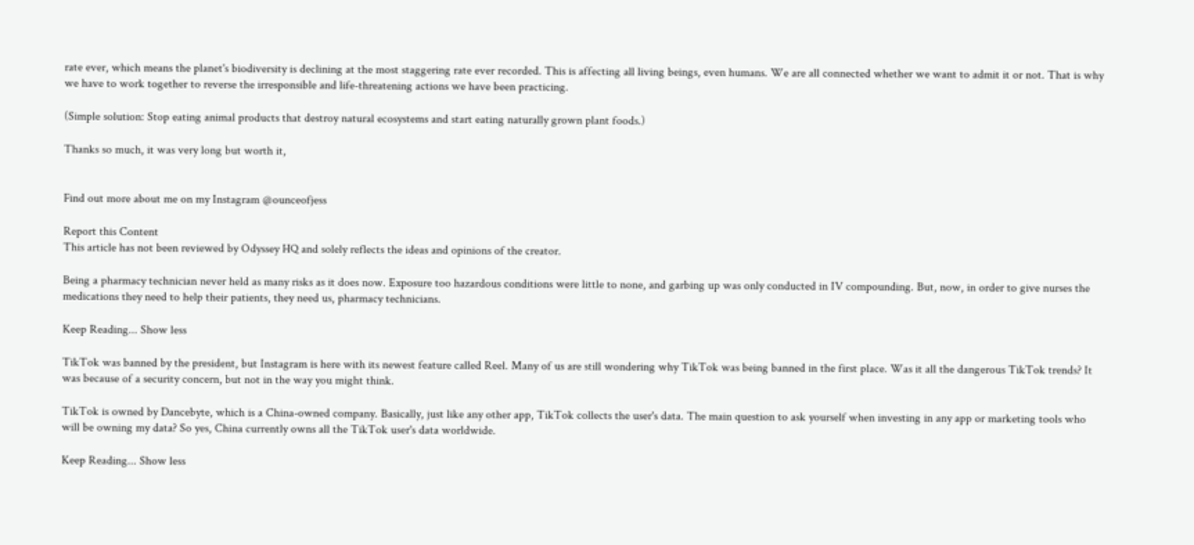rate ever, which means the planet's biodiversity is declining at the most staggering rate ever recorded. This is affecting all living beings, even humans. We are all connected whether we want to admit it or not. That is why we have to work together to reverse the irresponsible and life-threatening actions we have been practicing.

(Simple solution: Stop eating animal products that destroy natural ecosystems and start eating naturally grown plant foods.)

Thanks so much, it was very long but worth it,


Find out more about me on my Instagram @ounceofjess

Report this Content
This article has not been reviewed by Odyssey HQ and solely reflects the ideas and opinions of the creator.

Being a pharmacy technician never held as many risks as it does now. Exposure too hazardous conditions were little to none, and garbing up was only conducted in IV compounding. But, now, in order to give nurses the medications they need to help their patients, they need us, pharmacy technicians.

Keep Reading... Show less

TikTok was banned by the president, but Instagram is here with its newest feature called Reel. Many of us are still wondering why TikTok was being banned in the first place. Was it all the dangerous TikTok trends? It was because of a security concern, but not in the way you might think.

TikTok is owned by Dancebyte, which is a China-owned company. Basically, just like any other app, TikTok collects the user's data. The main question to ask yourself when investing in any app or marketing tools who will be owning my data? So yes, China currently owns all the TikTok user's data worldwide.

Keep Reading... Show less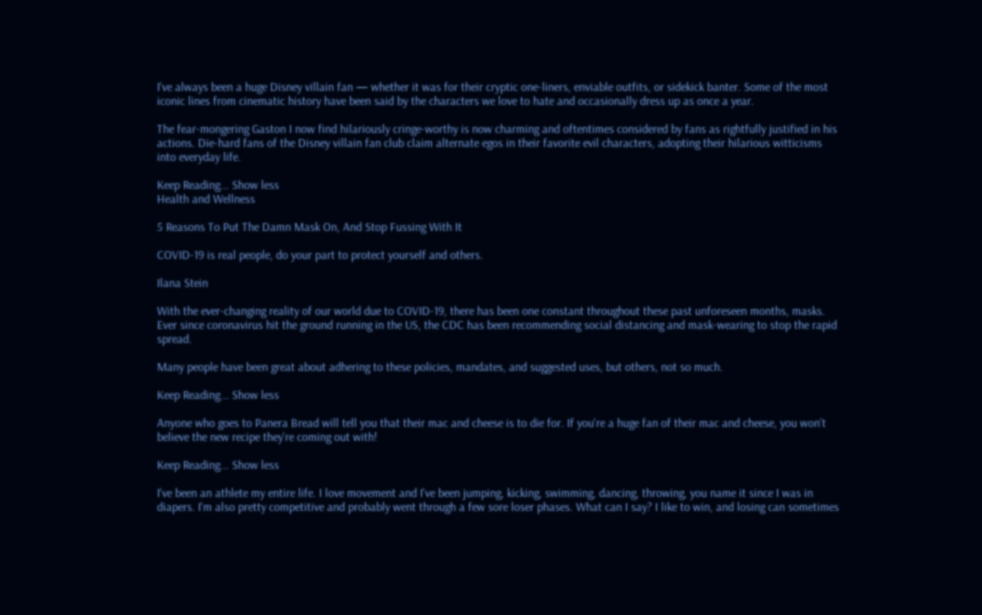I've always been a huge Disney villain fan — whether it was for their cryptic one-liners, enviable outfits, or sidekick banter. Some of the most iconic lines from cinematic history have been said by the characters we love to hate and occasionally dress up as once a year.

The fear-mongering Gaston I now find hilariously cringe-worthy is now charming and oftentimes considered by fans as rightfully justified in his actions. Die-hard fans of the Disney villain fan club claim alternate egos in their favorite evil characters, adopting their hilarious witticisms into everyday life.

Keep Reading... Show less
Health and Wellness

5 Reasons To Put The Damn Mask On, And Stop Fussing With It

COVID-19 is real people, do your part to protect yourself and others.

Ilana Stein

With the ever-changing reality of our world due to COVID-19, there has been one constant throughout these past unforeseen months, masks. Ever since coronavirus hit the ground running in the US, the CDC has been recommending social distancing and mask-wearing to stop the rapid spread.

Many people have been great about adhering to these policies, mandates, and suggested uses, but others, not so much.

Keep Reading... Show less

Anyone who goes to Panera Bread will tell you that their mac and cheese is to die for. If you're a huge fan of their mac and cheese, you won't believe the new recipe they're coming out with!

Keep Reading... Show less

I've been an athlete my entire life. I love movement and I've been jumping, kicking, swimming, dancing, throwing, you name it since I was in diapers. I'm also pretty competitive and probably went through a few sore loser phases. What can I say? I like to win, and losing can sometimes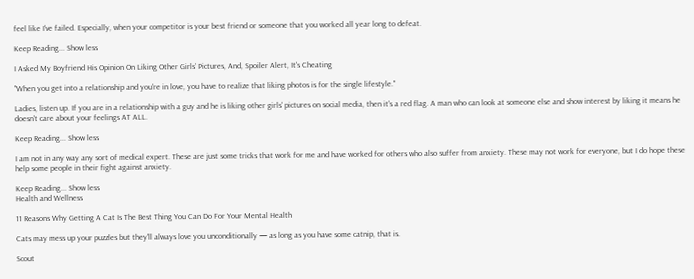feel like I've failed. Especially, when your competitor is your best friend or someone that you worked all year long to defeat.

Keep Reading... Show less

I Asked My Boyfriend His Opinion On Liking Other Girls’ Pictures, And, Spoiler Alert, It's Cheating

"When you get into a relationship and you're in love, you have to realize that liking photos is for the single lifestyle."

Ladies, listen up. If you are in a relationship with a guy and he is liking other girls' pictures on social media, then it's a red flag. A man who can look at someone else and show interest by liking it means he doesn't care about your feelings AT ALL.

Keep Reading... Show less

I am not in any way any sort of medical expert. These are just some tricks that work for me and have worked for others who also suffer from anxiety. These may not work for everyone, but I do hope these help some people in their fight against anxiety.

Keep Reading... Show less
Health and Wellness

11 Reasons Why Getting A Cat Is The Best Thing You Can Do For Your Mental Health

Cats may mess up your puzzles but they'll always love you unconditionally — as long as you have some catnip, that is.

Scout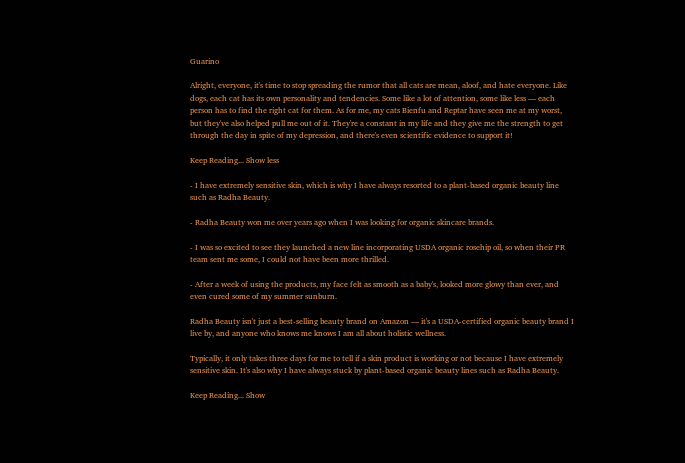Guarino

Alright, everyone, it's time to stop spreading the rumor that all cats are mean, aloof, and hate everyone. Like dogs, each cat has its own personality and tendencies. Some like a lot of attention, some like less — each person has to find the right cat for them. As for me, my cats Bienfu and Reptar have seen me at my worst, but they've also helped pull me out of it. They're a constant in my life and they give me the strength to get through the day in spite of my depression, and there's even scientific evidence to support it!

Keep Reading... Show less

- I have extremely sensitive skin, which is why I have always resorted to a plant-based organic beauty line such as Radha Beauty.

- Radha Beauty won me over years ago when I was looking for organic skincare brands.

- I was so excited to see they launched a new line incorporating USDA organic rosehip oil, so when their PR team sent me some, I could not have been more thrilled.

- After a week of using the products, my face felt as smooth as a baby's, looked more glowy than ever, and even cured some of my summer sunburn.

Radha Beauty isn't just a best-selling beauty brand on Amazon — it's a USDA-certified organic beauty brand I live by, and anyone who knows me knows I am all about holistic wellness.

Typically, it only takes three days for me to tell if a skin product is working or not because I have extremely sensitive skin. It's also why I have always stuck by plant-based organic beauty lines such as Radha Beauty.

Keep Reading... Show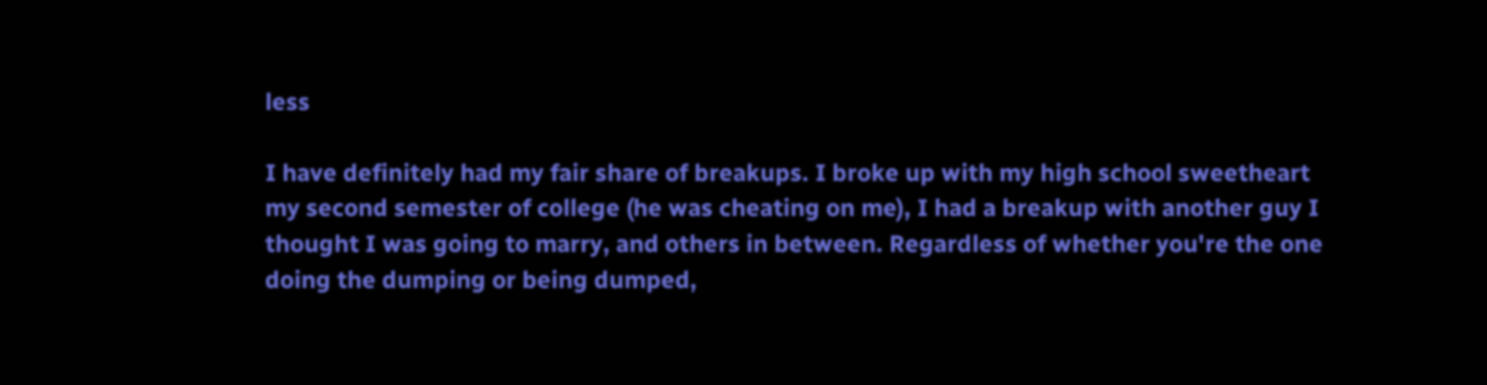less

I have definitely had my fair share of breakups. I broke up with my high school sweetheart my second semester of college (he was cheating on me), I had a breakup with another guy I thought I was going to marry, and others in between. Regardless of whether you're the one doing the dumping or being dumped,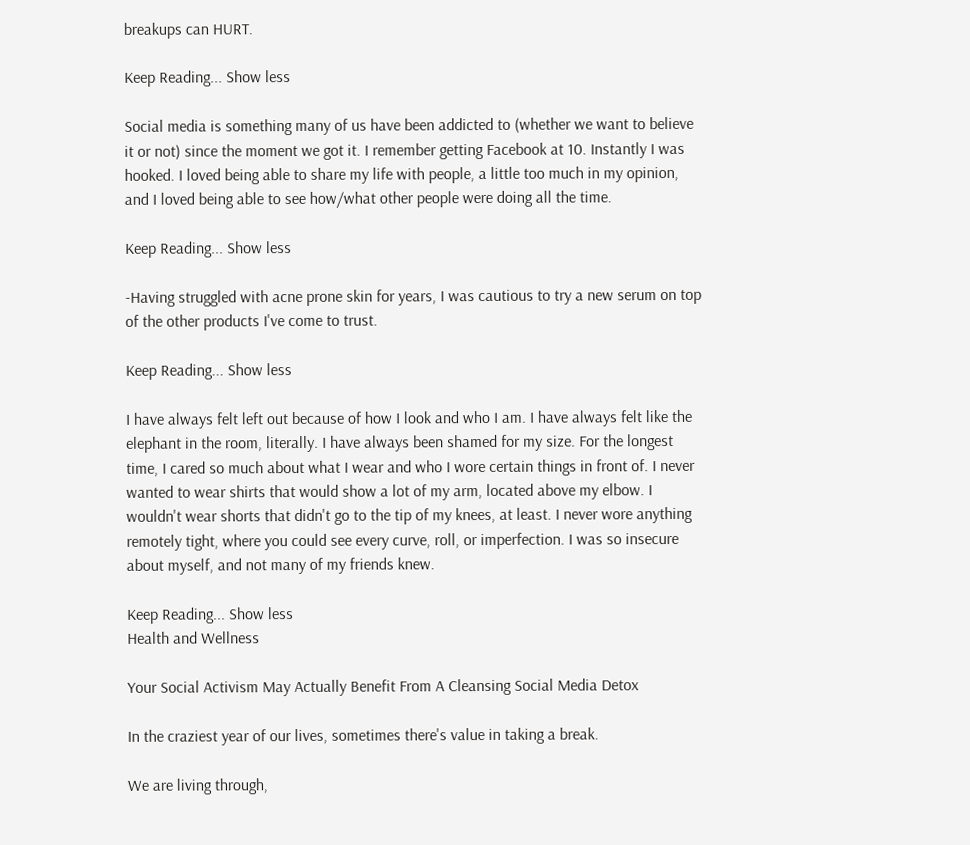breakups can HURT.

Keep Reading... Show less

Social media is something many of us have been addicted to (whether we want to believe it or not) since the moment we got it. I remember getting Facebook at 10. Instantly I was hooked. I loved being able to share my life with people, a little too much in my opinion, and I loved being able to see how/what other people were doing all the time.

Keep Reading... Show less

-Having struggled with acne prone skin for years, I was cautious to try a new serum on top of the other products I've come to trust.

Keep Reading... Show less

I have always felt left out because of how I look and who I am. I have always felt like the elephant in the room, literally. I have always been shamed for my size. For the longest time, I cared so much about what I wear and who I wore certain things in front of. I never wanted to wear shirts that would show a lot of my arm, located above my elbow. I wouldn't wear shorts that didn't go to the tip of my knees, at least. I never wore anything remotely tight, where you could see every curve, roll, or imperfection. I was so insecure about myself, and not many of my friends knew.

Keep Reading... Show less
Health and Wellness

Your Social Activism May Actually Benefit From A Cleansing Social Media Detox

In the craziest year of our lives, sometimes there's value in taking a break.

We are living through,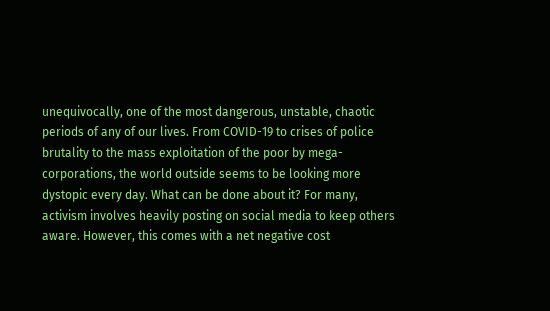unequivocally, one of the most dangerous, unstable, chaotic periods of any of our lives. From COVID-19 to crises of police brutality to the mass exploitation of the poor by mega-corporations, the world outside seems to be looking more dystopic every day. What can be done about it? For many, activism involves heavily posting on social media to keep others aware. However, this comes with a net negative cost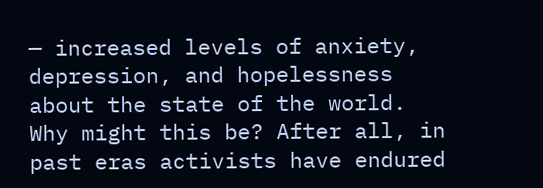— increased levels of anxiety, depression, and hopelessness about the state of the world. Why might this be? After all, in past eras activists have endured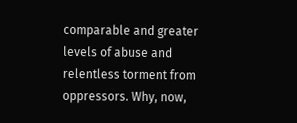comparable and greater levels of abuse and relentless torment from oppressors. Why, now,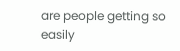are people getting so easily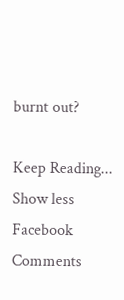burnt out?

Keep Reading... Show less
Facebook Comments